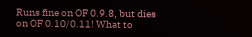Runs fine on OF 0.9.8, but dies on OF 0.10/0.11! What to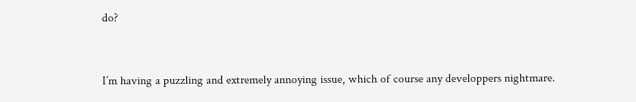do?


I’m having a puzzling and extremely annoying issue, which of course any developpers nightmare.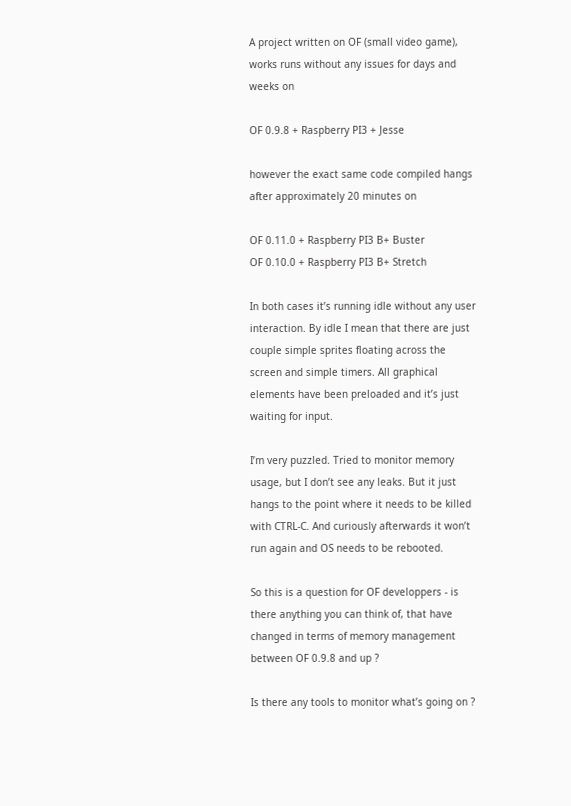A project written on OF (small video game), works runs without any issues for days and weeks on

OF 0.9.8 + Raspberry PI3 + Jesse

however the exact same code compiled hangs after approximately 20 minutes on

OF 0.11.0 + Raspberry PI3 B+ Buster
OF 0.10.0 + Raspberry PI3 B+ Stretch

In both cases it’s running idle without any user interaction. By idle I mean that there are just couple simple sprites floating across the screen and simple timers. All graphical elements have been preloaded and it’s just waiting for input.

I’m very puzzled. Tried to monitor memory usage, but I don’t see any leaks. But it just hangs to the point where it needs to be killed with CTRL-C. And curiously afterwards it won’t run again and OS needs to be rebooted.

So this is a question for OF developpers - is there anything you can think of, that have changed in terms of memory management between OF 0.9.8 and up ?

Is there any tools to monitor what’s going on ?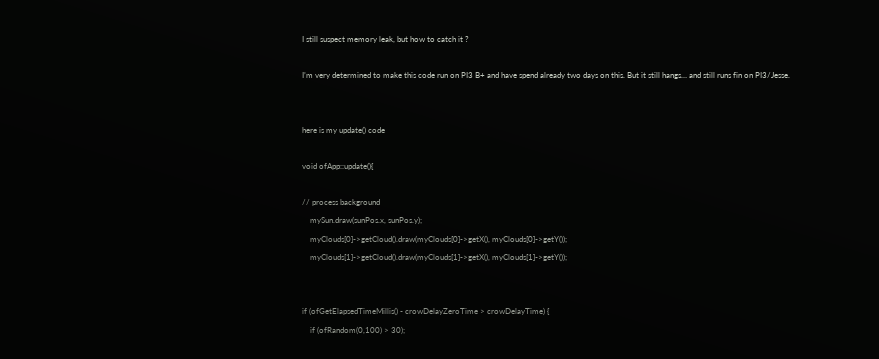I still suspect memory leak, but how to catch it ?

I’m very determined to make this code run on PI3 B+ and have spend already two days on this. But it still hangs… and still runs fin on PI3/Jesse.


here is my update() code

void ofApp::update(){

// process background
    mySun.draw(sunPos.x, sunPos.y);
    myClouds[0]->getCloud().draw(myClouds[0]->getX(), myClouds[0]->getY());
    myClouds[1]->getCloud().draw(myClouds[1]->getX(), myClouds[1]->getY());


if (ofGetElapsedTimeMillis() - crowDelayZeroTime > crowDelayTime) {
    if (ofRandom(0,100) > 30);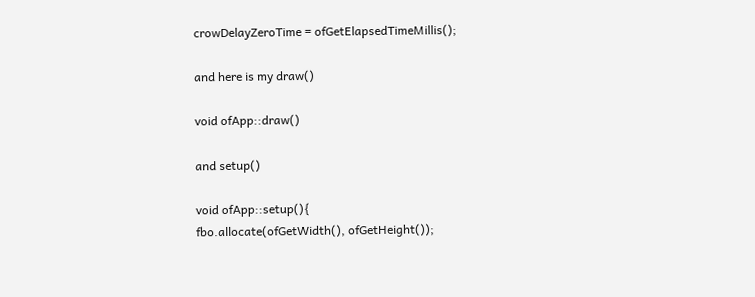crowDelayZeroTime = ofGetElapsedTimeMillis();

and here is my draw()

void ofApp::draw()

and setup()

void ofApp::setup(){
fbo.allocate(ofGetWidth(), ofGetHeight());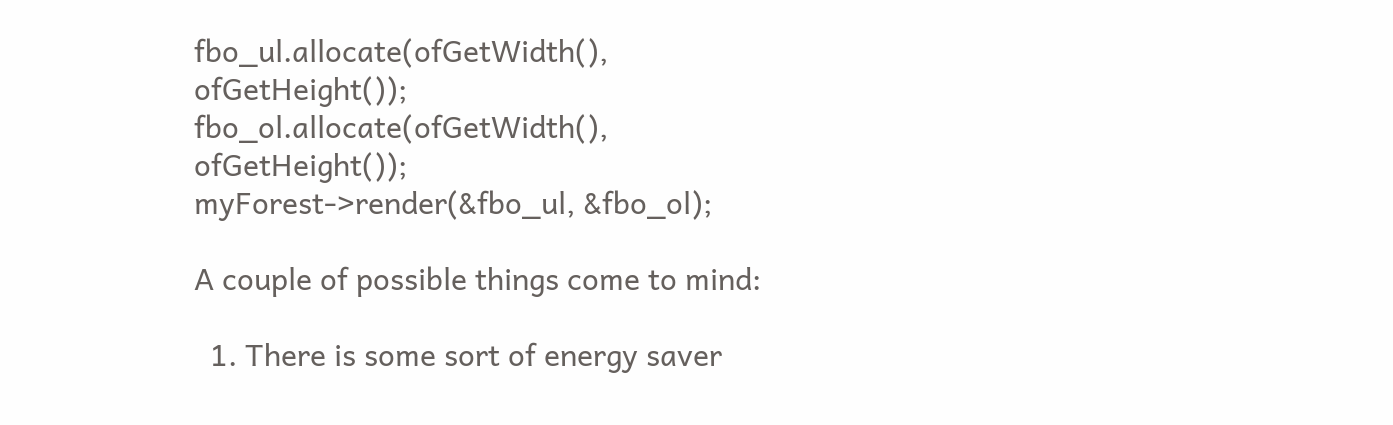fbo_ul.allocate(ofGetWidth(), ofGetHeight());
fbo_ol.allocate(ofGetWidth(), ofGetHeight());
myForest->render(&fbo_ul, &fbo_ol);

A couple of possible things come to mind:

  1. There is some sort of energy saver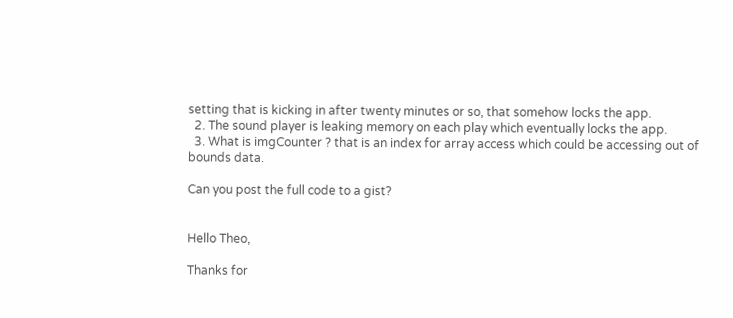setting that is kicking in after twenty minutes or so, that somehow locks the app.
  2. The sound player is leaking memory on each play which eventually locks the app.
  3. What is imgCounter ? that is an index for array access which could be accessing out of bounds data.

Can you post the full code to a gist?


Hello Theo,

Thanks for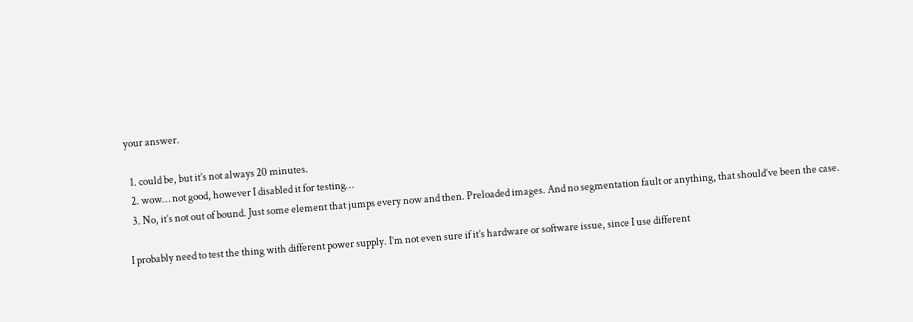your answer.

  1. could be, but it’s not always 20 minutes.
  2. wow… not good, however I disabled it for testing…
  3. No, it’s not out of bound. Just some element that jumps every now and then. Preloaded images. And no segmentation fault or anything, that should’ve been the case.

I probably need to test the thing with different power supply. I’m not even sure if it’s hardware or software issue, since I use different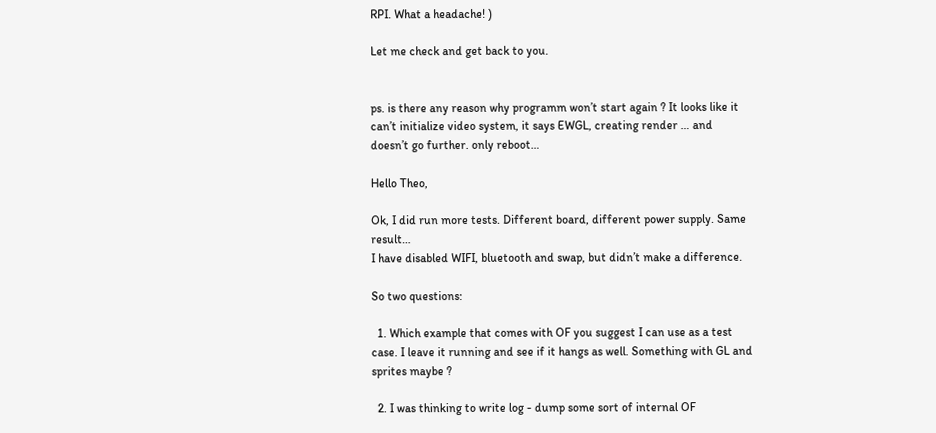RPI. What a headache! )

Let me check and get back to you.


ps. is there any reason why programm won’t start again ? It looks like it can’t initialize video system, it says EWGL, creating render … and doesn’t go further. only reboot…

Hello Theo,

Ok, I did run more tests. Different board, different power supply. Same result…
I have disabled WIFI, bluetooth and swap, but didn’t make a difference.

So two questions:

  1. Which example that comes with OF you suggest I can use as a test case. I leave it running and see if it hangs as well. Something with GL and sprites maybe ?

  2. I was thinking to write log - dump some sort of internal OF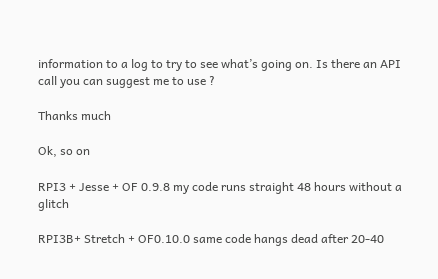information to a log to try to see what’s going on. Is there an API call you can suggest me to use ?

Thanks much

Ok, so on

RPI3 + Jesse + OF 0.9.8 my code runs straight 48 hours without a glitch

RPI3B+ Stretch + OF0.10.0 same code hangs dead after 20-40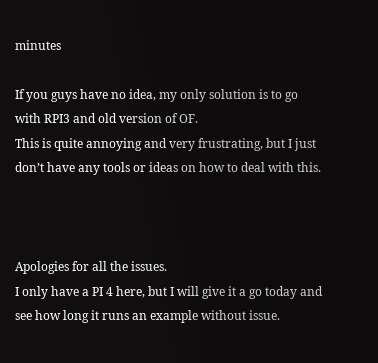minutes

If you guys have no idea, my only solution is to go with RPI3 and old version of OF.
This is quite annoying and very frustrating, but I just don’t have any tools or ideas on how to deal with this.



Apologies for all the issues.
I only have a PI 4 here, but I will give it a go today and see how long it runs an example without issue.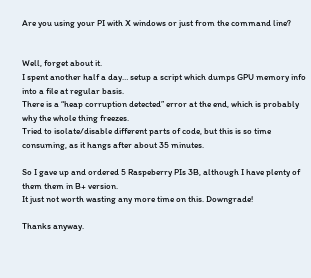Are you using your PI with X windows or just from the command line?


Well, forget about it.
I spent another half a day… setup a script which dumps GPU memory info into a file at regular basis.
There is a “heap corruption detected” error at the end, which is probably why the whole thing freezes.
Tried to isolate/disable different parts of code, but this is so time consuming, as it hangs after about 35 minutes.

So I gave up and ordered 5 Raspeberry PIs 3B, although I have plenty of them them in B+ version.
It just not worth wasting any more time on this. Downgrade!

Thanks anyway.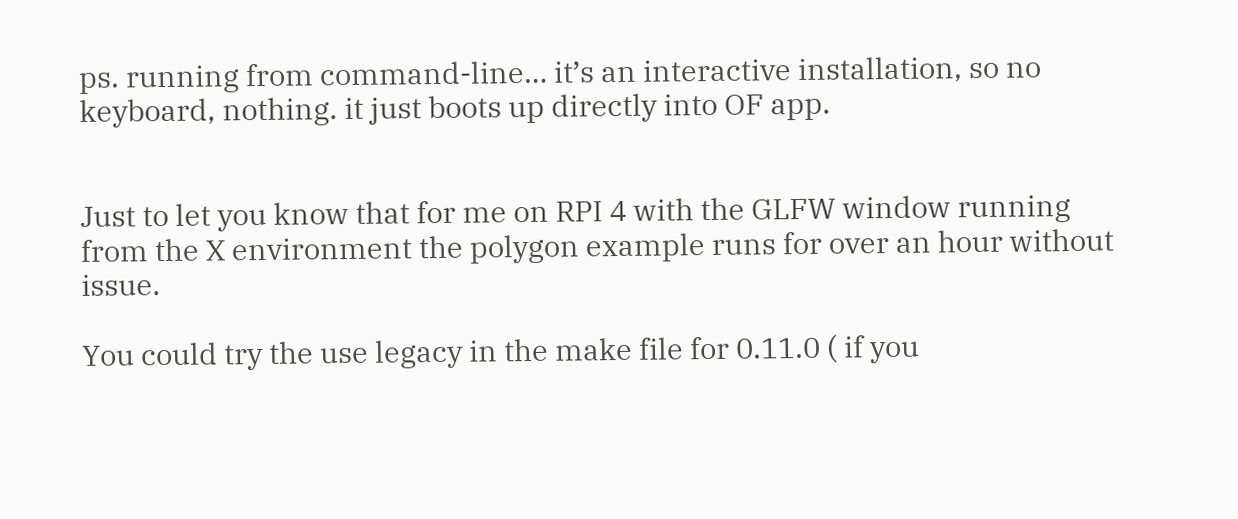ps. running from command-line… it’s an interactive installation, so no keyboard, nothing. it just boots up directly into OF app.


Just to let you know that for me on RPI 4 with the GLFW window running from the X environment the polygon example runs for over an hour without issue.

You could try the use legacy in the make file for 0.11.0 ( if you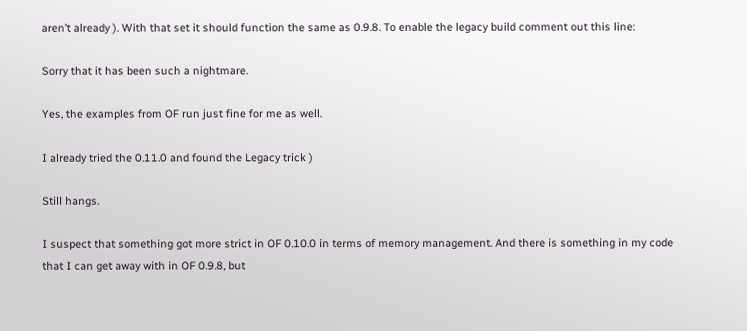aren’t already ). With that set it should function the same as 0.9.8. To enable the legacy build comment out this line:

Sorry that it has been such a nightmare.

Yes, the examples from OF run just fine for me as well.

I already tried the 0.11.0 and found the Legacy trick )

Still hangs.

I suspect that something got more strict in OF 0.10.0 in terms of memory management. And there is something in my code that I can get away with in OF 0.9.8, but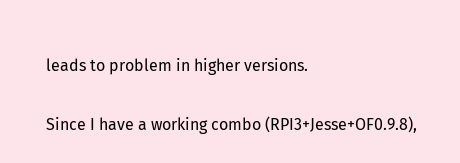leads to problem in higher versions.

Since I have a working combo (RPI3+Jesse+OF0.9.8),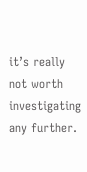it’s really not worth investigating any further.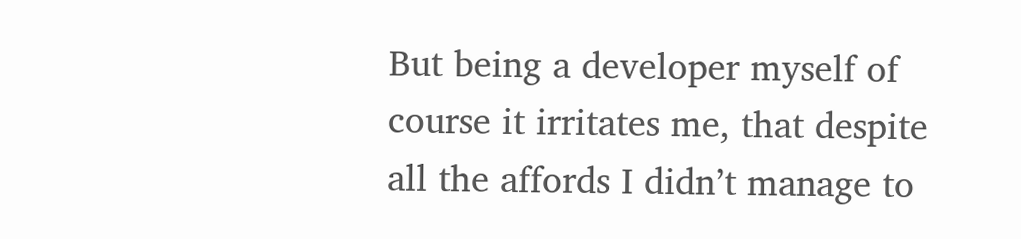But being a developer myself of course it irritates me, that despite all the affords I didn’t manage to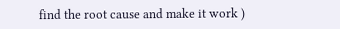find the root cause and make it work )